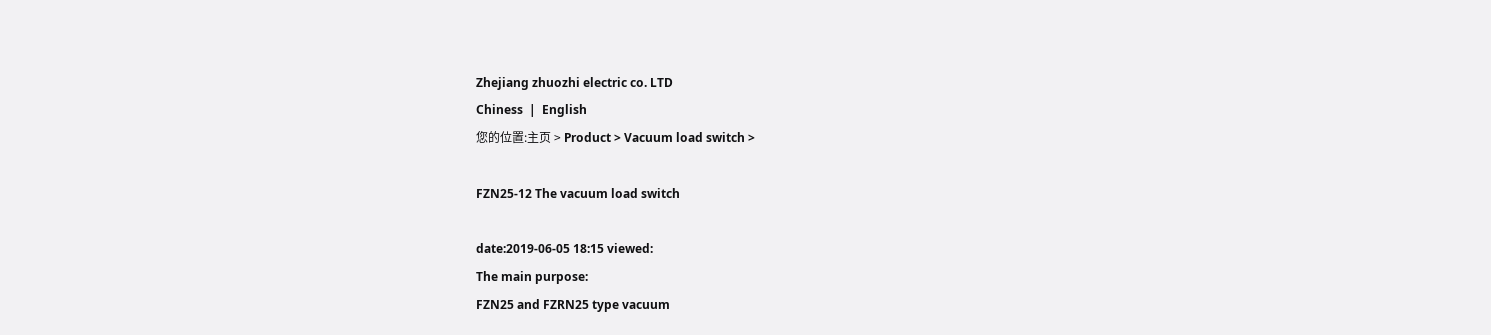Zhejiang zhuozhi electric co. LTD
Chiness  |  English
您的位置:主页 > Product > Vacuum load switch >

FZN25-12 The vacuum load switch

date:2019-06-05 18:15 viewed:
The main purpose:
FZN25 and FZRN25 type vacuum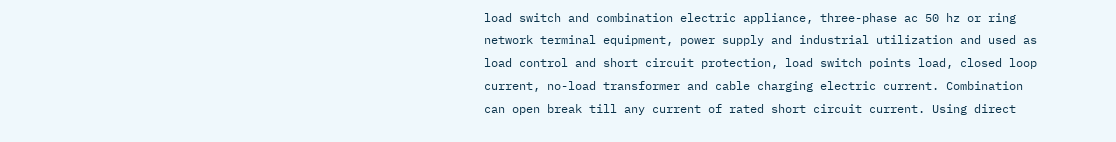load switch and combination electric appliance, three-phase ac 50 hz or ring network terminal equipment, power supply and industrial utilization and used as load control and short circuit protection, load switch points load, closed loop current, no-load transformer and cable charging electric current. Combination can open break till any current of rated short circuit current. Using direct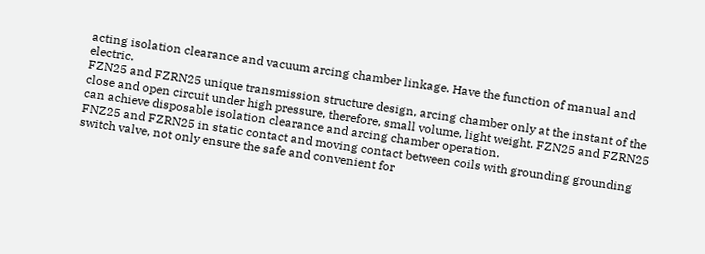acting isolation clearance and vacuum arcing chamber linkage. Have the function of manual and electric.
FZN25 and FZRN25 unique transmission structure design, arcing chamber only at the instant of the close and open circuit under high pressure, therefore, small volume, light weight. FZN25 and FZRN25 can achieve disposable isolation clearance and arcing chamber operation.
FNZ25 and FZRN25 in static contact and moving contact between coils with grounding grounding switch valve, not only ensure the safe and convenient for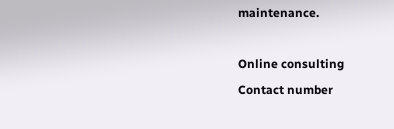maintenance.

Online consulting
Contact number